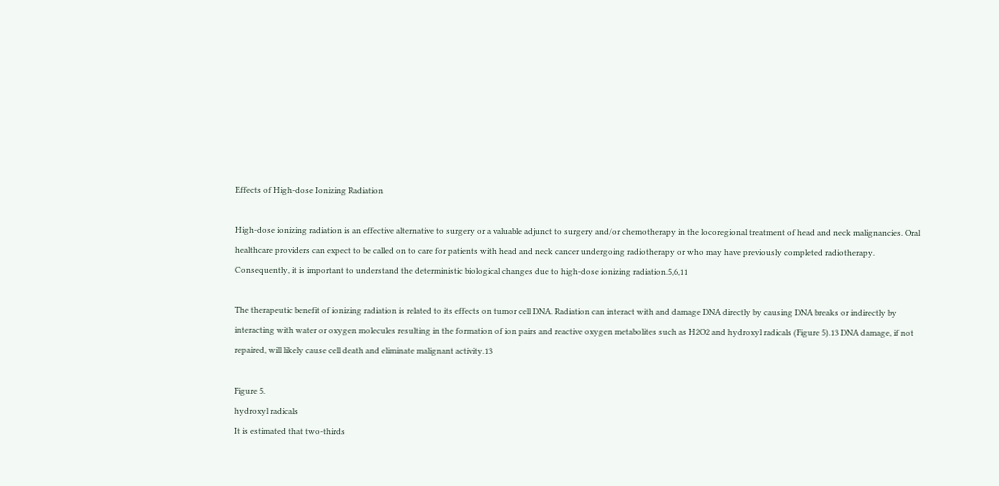Effects of High-dose Ionizing Radiation

High-dose ionizing radiation is an effective alternative to surgery or a valuable adjunct to surgery and/or chemotherapy in the locoregional treatment of head and neck malignancies. Oral healthcare providers can expect to be called on to care for patients with head and neck cancer undergoing radiotherapy or who may have previously completed radiotherapy. Consequently, it is important to understand the deterministic biological changes due to high-dose ionizing radiation.5,6,11

The therapeutic benefit of ionizing radiation is related to its effects on tumor cell DNA. Radiation can interact with and damage DNA directly by causing DNA breaks or indirectly by interacting with water or oxygen molecules resulting in the formation of ion pairs and reactive oxygen metabolites such as H2O2 and hydroxyl radicals (Figure 5).13 DNA damage, if not repaired, will likely cause cell death and eliminate malignant activity.13

Figure 5.
hydroxyl radicals
It is estimated that two-thirds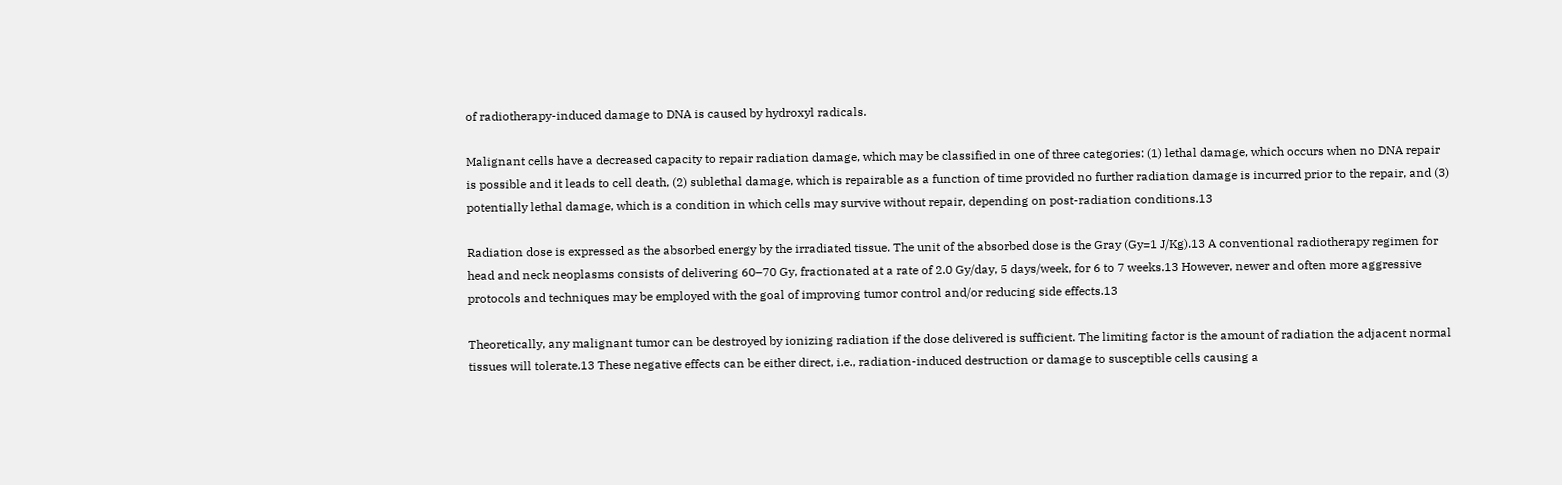of radiotherapy-induced damage to DNA is caused by hydroxyl radicals.

Malignant cells have a decreased capacity to repair radiation damage, which may be classified in one of three categories: (1) lethal damage, which occurs when no DNA repair is possible and it leads to cell death, (2) sublethal damage, which is repairable as a function of time provided no further radiation damage is incurred prior to the repair, and (3) potentially lethal damage, which is a condition in which cells may survive without repair, depending on post-radiation conditions.13

Radiation dose is expressed as the absorbed energy by the irradiated tissue. The unit of the absorbed dose is the Gray (Gy=1 J/Kg).13 A conventional radiotherapy regimen for head and neck neoplasms consists of delivering 60–70 Gy, fractionated at a rate of 2.0 Gy/day, 5 days/week, for 6 to 7 weeks.13 However, newer and often more aggressive protocols and techniques may be employed with the goal of improving tumor control and/or reducing side effects.13

Theoretically, any malignant tumor can be destroyed by ionizing radiation if the dose delivered is sufficient. The limiting factor is the amount of radiation the adjacent normal tissues will tolerate.13 These negative effects can be either direct, i.e., radiation-induced destruction or damage to susceptible cells causing a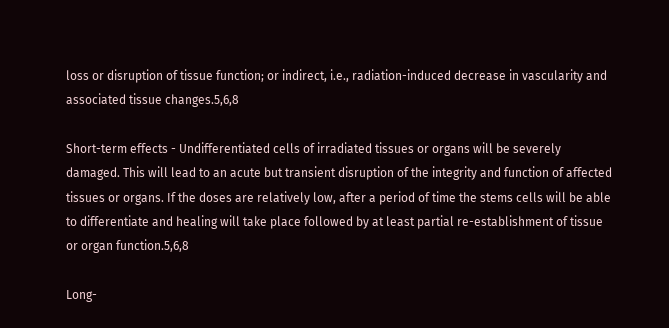loss or disruption of tissue function; or indirect, i.e., radiation-induced decrease in vascularity and associated tissue changes.5,6,8

Short-term effects - Undifferentiated cells of irradiated tissues or organs will be severely damaged. This will lead to an acute but transient disruption of the integrity and function of affected tissues or organs. If the doses are relatively low, after a period of time the stems cells will be able to differentiate and healing will take place followed by at least partial re-establishment of tissue or organ function.5,6,8

Long-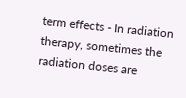term effects - In radiation therapy, sometimes the radiation doses are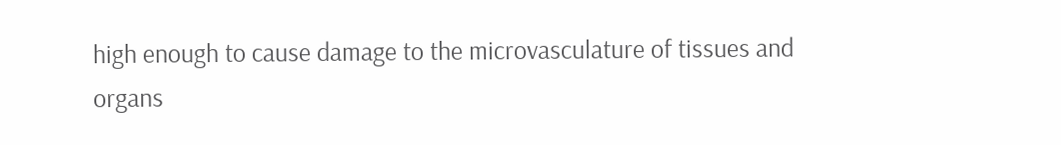high enough to cause damage to the microvasculature of tissues and organs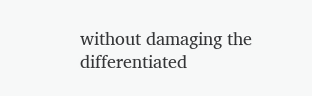without damaging the differentiated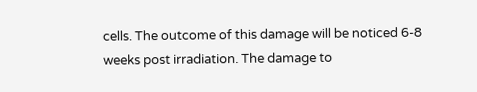cells. The outcome of this damage will be noticed 6-8 weeks post irradiation. The damage to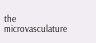the microvasculature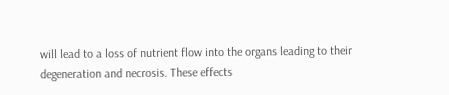will lead to a loss of nutrient flow into the organs leading to their degeneration and necrosis. These effects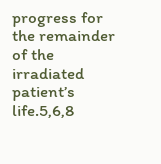progress for the remainder of the irradiated patient’s life.5,6,8